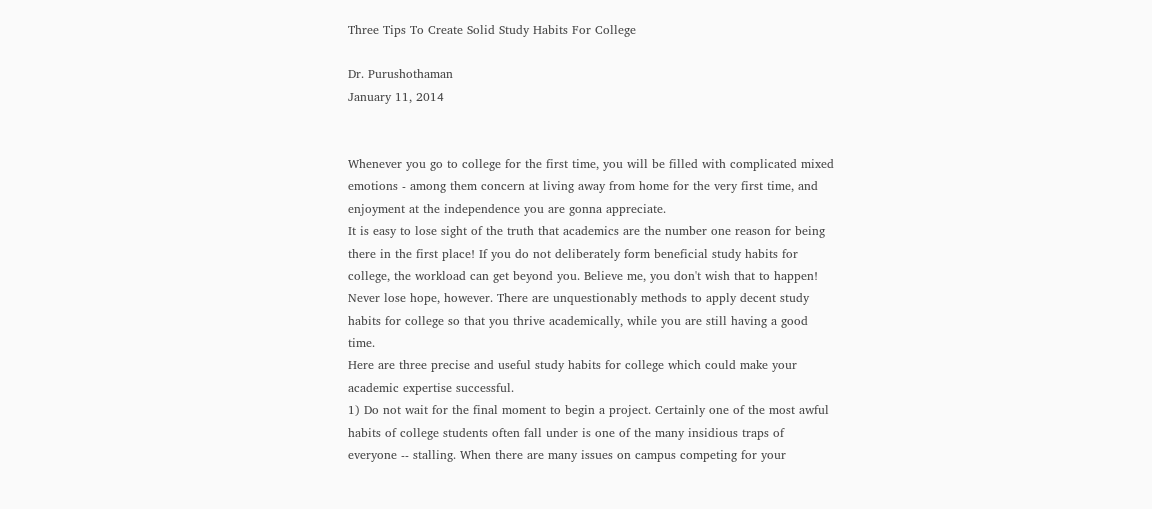Three Tips To Create Solid Study Habits For College

Dr. Purushothaman
January 11, 2014


Whenever you go to college for the first time, you will be filled with complicated mixed emotions - among them concern at living away from home for the very first time, and enjoyment at the independence you are gonna appreciate.
It is easy to lose sight of the truth that academics are the number one reason for being there in the first place! If you do not deliberately form beneficial study habits for college, the workload can get beyond you. Believe me, you don't wish that to happen!
Never lose hope, however. There are unquestionably methods to apply decent study habits for college so that you thrive academically, while you are still having a good time.
Here are three precise and useful study habits for college which could make your academic expertise successful.
1) Do not wait for the final moment to begin a project. Certainly one of the most awful habits of college students often fall under is one of the many insidious traps of everyone -- stalling. When there are many issues on campus competing for your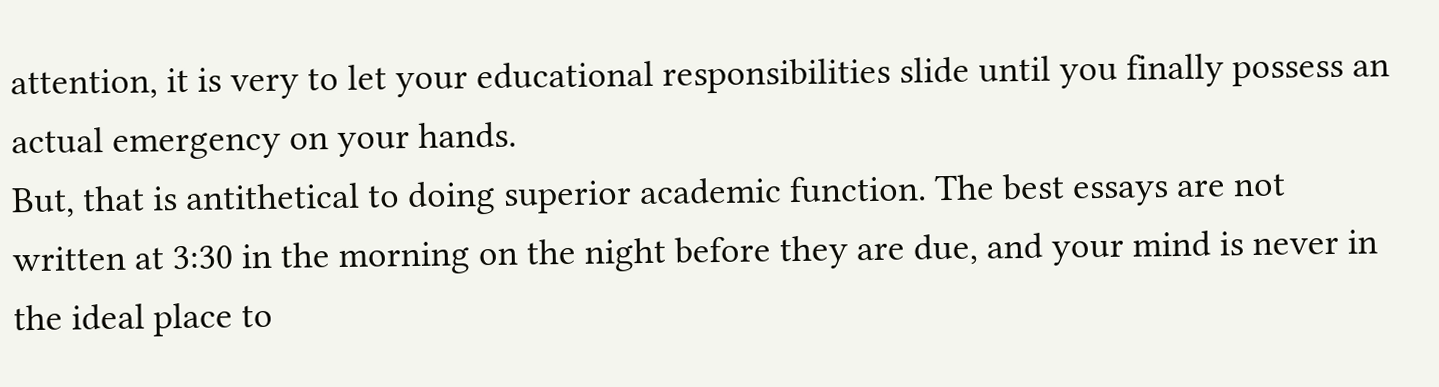attention, it is very to let your educational responsibilities slide until you finally possess an actual emergency on your hands.
But, that is antithetical to doing superior academic function. The best essays are not written at 3:30 in the morning on the night before they are due, and your mind is never in the ideal place to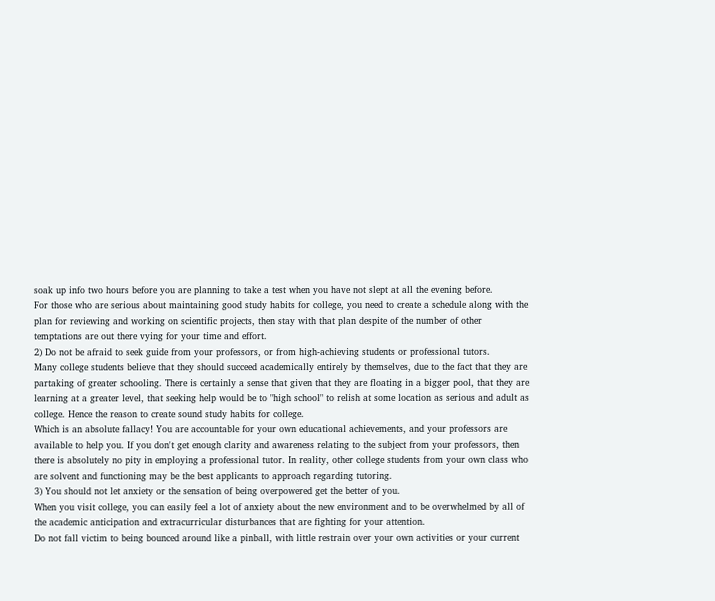soak up info two hours before you are planning to take a test when you have not slept at all the evening before.
For those who are serious about maintaining good study habits for college, you need to create a schedule along with the plan for reviewing and working on scientific projects, then stay with that plan despite of the number of other temptations are out there vying for your time and effort.
2) Do not be afraid to seek guide from your professors, or from high-achieving students or professional tutors.
Many college students believe that they should succeed academically entirely by themselves, due to the fact that they are partaking of greater schooling. There is certainly a sense that given that they are floating in a bigger pool, that they are learning at a greater level, that seeking help would be to "high school" to relish at some location as serious and adult as college. Hence the reason to create sound study habits for college.
Which is an absolute fallacy! You are accountable for your own educational achievements, and your professors are available to help you. If you don't get enough clarity and awareness relating to the subject from your professors, then there is absolutely no pity in employing a professional tutor. In reality, other college students from your own class who are solvent and functioning may be the best applicants to approach regarding tutoring.
3) You should not let anxiety or the sensation of being overpowered get the better of you.
When you visit college, you can easily feel a lot of anxiety about the new environment and to be overwhelmed by all of the academic anticipation and extracurricular disturbances that are fighting for your attention.
Do not fall victim to being bounced around like a pinball, with little restrain over your own activities or your current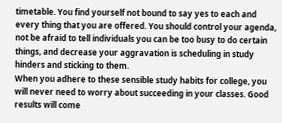timetable. You find yourself not bound to say yes to each and every thing that you are offered. You should control your agenda, not be afraid to tell individuals you can be too busy to do certain things, and decrease your aggravation is scheduling in study hinders and sticking to them.
When you adhere to these sensible study habits for college, you will never need to worry about succeeding in your classes. Good results will come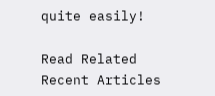quite easily!

Read Related Recent Articles